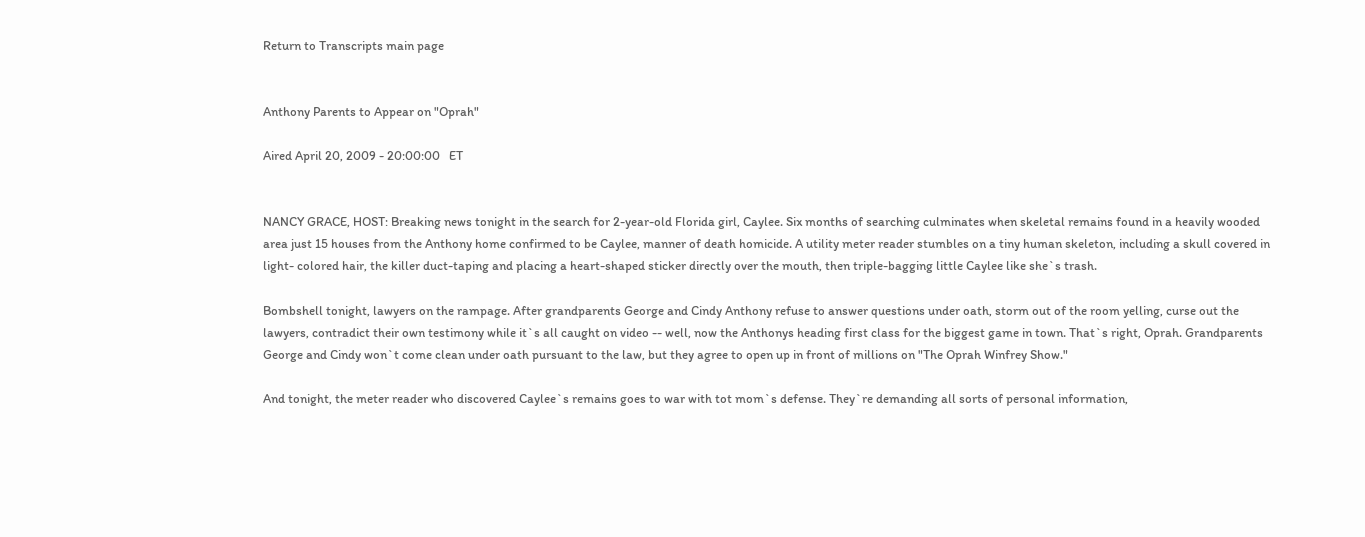Return to Transcripts main page


Anthony Parents to Appear on "Oprah"

Aired April 20, 2009 - 20:00:00   ET


NANCY GRACE, HOST: Breaking news tonight in the search for 2-year-old Florida girl, Caylee. Six months of searching culminates when skeletal remains found in a heavily wooded area just 15 houses from the Anthony home confirmed to be Caylee, manner of death homicide. A utility meter reader stumbles on a tiny human skeleton, including a skull covered in light- colored hair, the killer duct-taping and placing a heart-shaped sticker directly over the mouth, then triple-bagging little Caylee like she`s trash.

Bombshell tonight, lawyers on the rampage. After grandparents George and Cindy Anthony refuse to answer questions under oath, storm out of the room yelling, curse out the lawyers, contradict their own testimony while it`s all caught on video -- well, now the Anthonys heading first class for the biggest game in town. That`s right, Oprah. Grandparents George and Cindy won`t come clean under oath pursuant to the law, but they agree to open up in front of millions on "The Oprah Winfrey Show."

And tonight, the meter reader who discovered Caylee`s remains goes to war with tot mom`s defense. They`re demanding all sorts of personal information,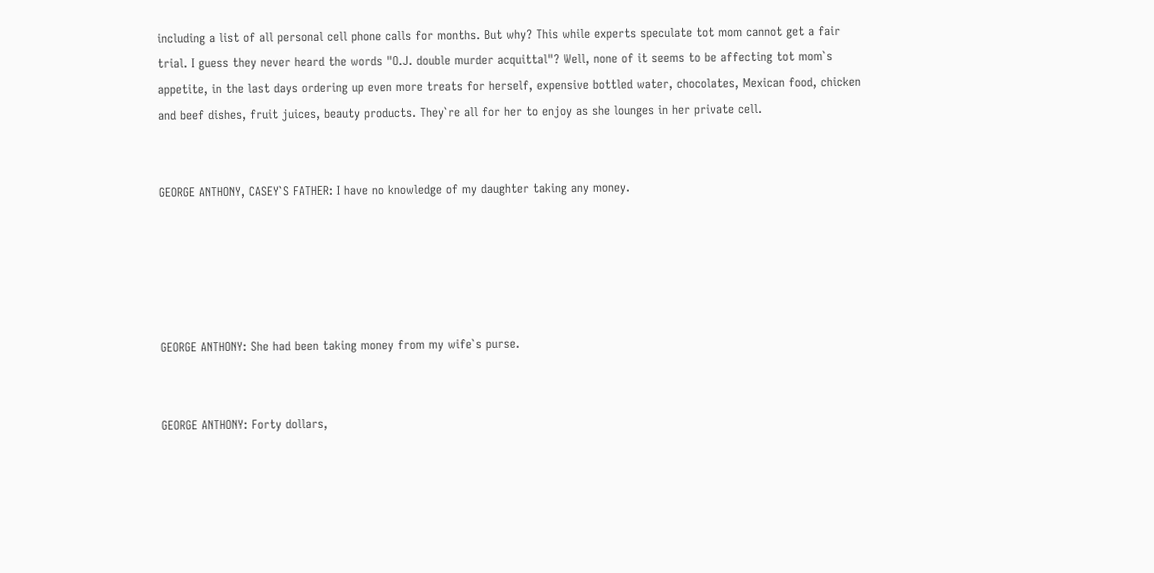including a list of all personal cell phone calls for months. But why? This while experts speculate tot mom cannot get a fair trial. I guess they never heard the words "O.J. double murder acquittal"? Well, none of it seems to be affecting tot mom`s appetite, in the last days ordering up even more treats for herself, expensive bottled water, chocolates, Mexican food, chicken and beef dishes, fruit juices, beauty products. They`re all for her to enjoy as she lounges in her private cell.


GEORGE ANTHONY, CASEY`S FATHER: I have no knowledge of my daughter taking any money.





GEORGE ANTHONY: She had been taking money from my wife`s purse.


GEORGE ANTHONY: Forty dollars,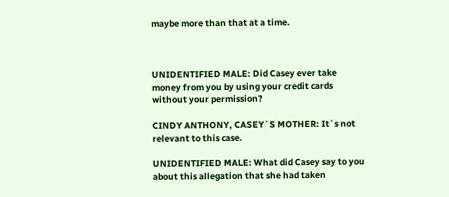maybe more than that at a time.



UNIDENTIFIED MALE: Did Casey ever take money from you by using your credit cards without your permission?

CINDY ANTHONY, CASEY`S MOTHER: It`s not relevant to this case.

UNIDENTIFIED MALE: What did Casey say to you about this allegation that she had taken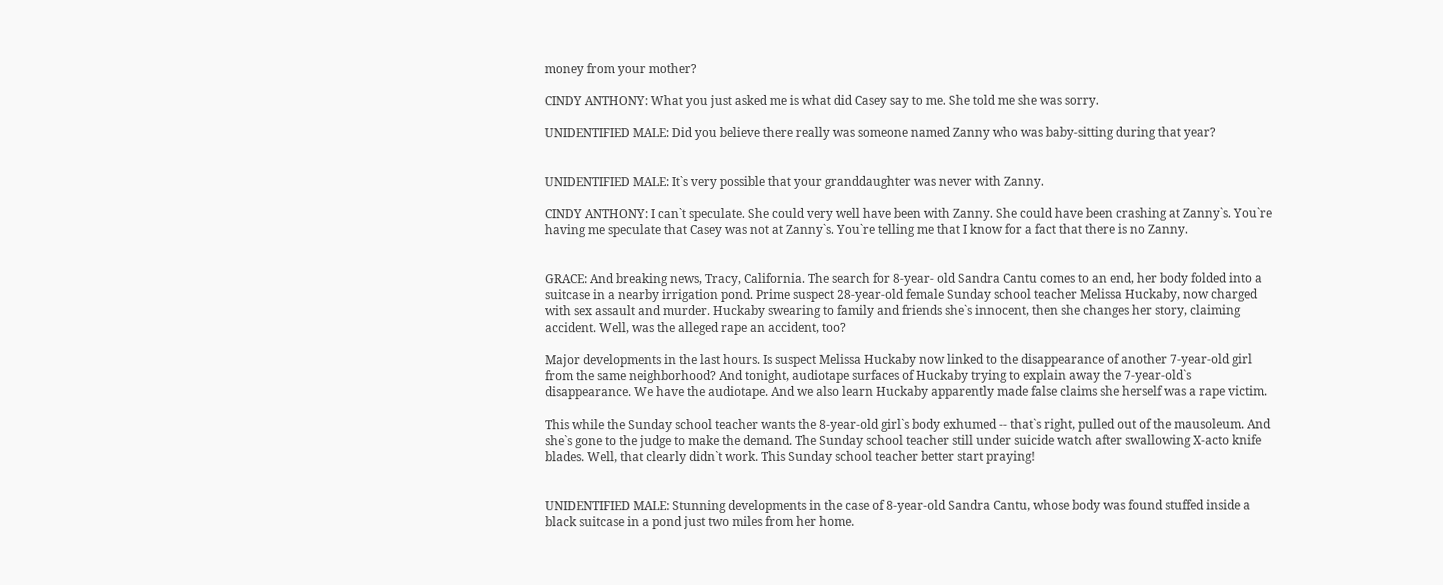money from your mother?

CINDY ANTHONY: What you just asked me is what did Casey say to me. She told me she was sorry.

UNIDENTIFIED MALE: Did you believe there really was someone named Zanny who was baby-sitting during that year?


UNIDENTIFIED MALE: It`s very possible that your granddaughter was never with Zanny.

CINDY ANTHONY: I can`t speculate. She could very well have been with Zanny. She could have been crashing at Zanny`s. You`re having me speculate that Casey was not at Zanny`s. You`re telling me that I know for a fact that there is no Zanny.


GRACE: And breaking news, Tracy, California. The search for 8-year- old Sandra Cantu comes to an end, her body folded into a suitcase in a nearby irrigation pond. Prime suspect 28-year-old female Sunday school teacher Melissa Huckaby, now charged with sex assault and murder. Huckaby swearing to family and friends she`s innocent, then she changes her story, claiming accident. Well, was the alleged rape an accident, too?

Major developments in the last hours. Is suspect Melissa Huckaby now linked to the disappearance of another 7-year-old girl from the same neighborhood? And tonight, audiotape surfaces of Huckaby trying to explain away the 7-year-old`s disappearance. We have the audiotape. And we also learn Huckaby apparently made false claims she herself was a rape victim.

This while the Sunday school teacher wants the 8-year-old girl`s body exhumed -- that`s right, pulled out of the mausoleum. And she`s gone to the judge to make the demand. The Sunday school teacher still under suicide watch after swallowing X-acto knife blades. Well, that clearly didn`t work. This Sunday school teacher better start praying!


UNIDENTIFIED MALE: Stunning developments in the case of 8-year-old Sandra Cantu, whose body was found stuffed inside a black suitcase in a pond just two miles from her home.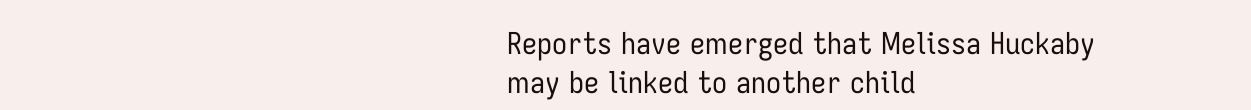Reports have emerged that Melissa Huckaby may be linked to another child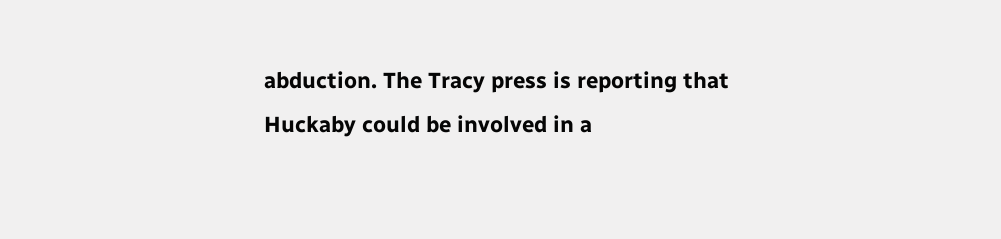abduction. The Tracy press is reporting that Huckaby could be involved in a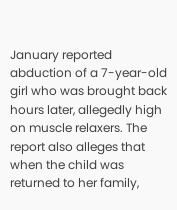January reported abduction of a 7-year-old girl who was brought back hours later, allegedly high on muscle relaxers. The report also alleges that when the child was returned to her family,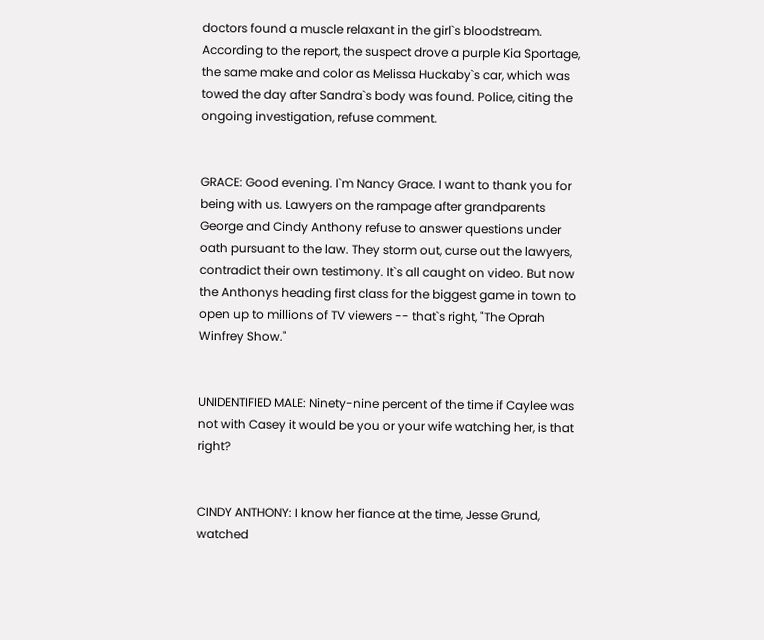doctors found a muscle relaxant in the girl`s bloodstream. According to the report, the suspect drove a purple Kia Sportage, the same make and color as Melissa Huckaby`s car, which was towed the day after Sandra`s body was found. Police, citing the ongoing investigation, refuse comment.


GRACE: Good evening. I`m Nancy Grace. I want to thank you for being with us. Lawyers on the rampage after grandparents George and Cindy Anthony refuse to answer questions under oath pursuant to the law. They storm out, curse out the lawyers, contradict their own testimony. It`s all caught on video. But now the Anthonys heading first class for the biggest game in town to open up to millions of TV viewers -- that`s right, "The Oprah Winfrey Show."


UNIDENTIFIED MALE: Ninety-nine percent of the time if Caylee was not with Casey it would be you or your wife watching her, is that right?


CINDY ANTHONY: I know her fiance at the time, Jesse Grund, watched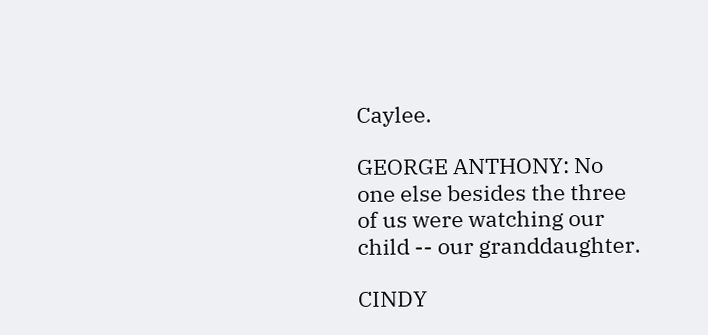Caylee.

GEORGE ANTHONY: No one else besides the three of us were watching our child -- our granddaughter.

CINDY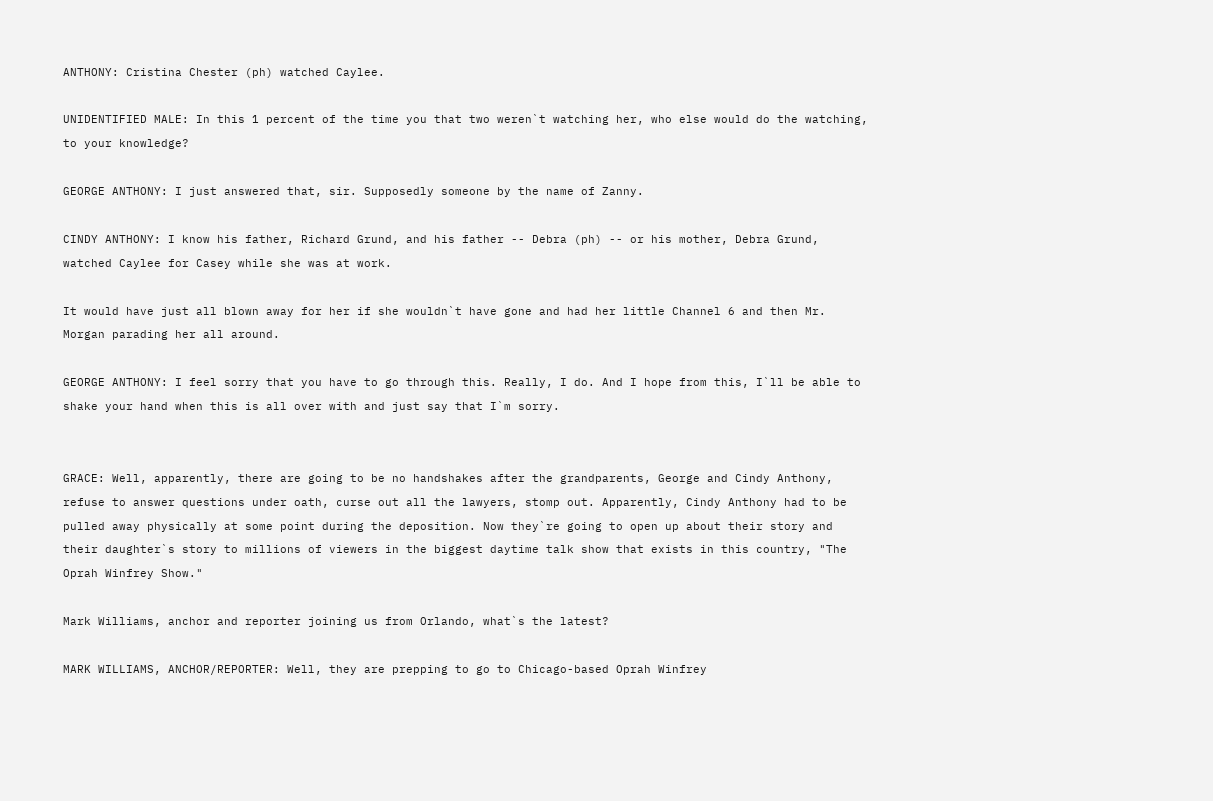ANTHONY: Cristina Chester (ph) watched Caylee.

UNIDENTIFIED MALE: In this 1 percent of the time you that two weren`t watching her, who else would do the watching, to your knowledge?

GEORGE ANTHONY: I just answered that, sir. Supposedly someone by the name of Zanny.

CINDY ANTHONY: I know his father, Richard Grund, and his father -- Debra (ph) -- or his mother, Debra Grund, watched Caylee for Casey while she was at work.

It would have just all blown away for her if she wouldn`t have gone and had her little Channel 6 and then Mr. Morgan parading her all around.

GEORGE ANTHONY: I feel sorry that you have to go through this. Really, I do. And I hope from this, I`ll be able to shake your hand when this is all over with and just say that I`m sorry.


GRACE: Well, apparently, there are going to be no handshakes after the grandparents, George and Cindy Anthony, refuse to answer questions under oath, curse out all the lawyers, stomp out. Apparently, Cindy Anthony had to be pulled away physically at some point during the deposition. Now they`re going to open up about their story and their daughter`s story to millions of viewers in the biggest daytime talk show that exists in this country, "The Oprah Winfrey Show."

Mark Williams, anchor and reporter joining us from Orlando, what`s the latest?

MARK WILLIAMS, ANCHOR/REPORTER: Well, they are prepping to go to Chicago-based Oprah Winfrey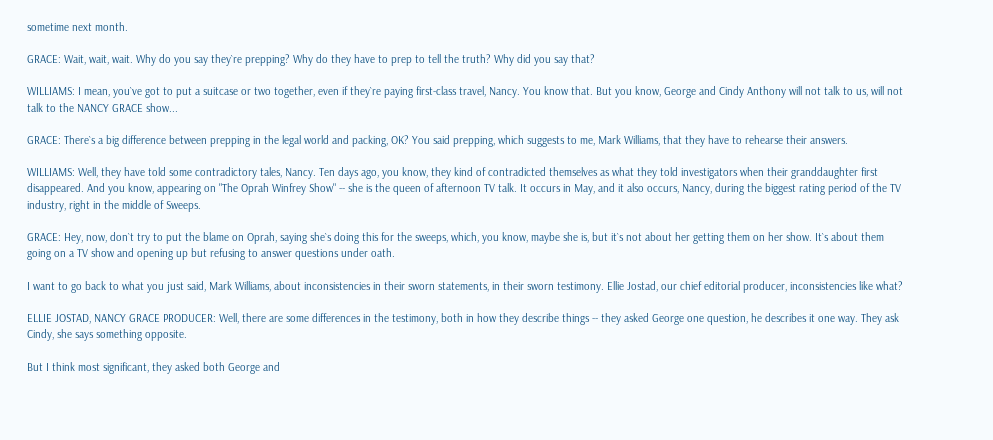sometime next month.

GRACE: Wait, wait, wait. Why do you say they`re prepping? Why do they have to prep to tell the truth? Why did you say that?

WILLIAMS: I mean, you`ve got to put a suitcase or two together, even if they`re paying first-class travel, Nancy. You know that. But you know, George and Cindy Anthony will not talk to us, will not talk to the NANCY GRACE show...

GRACE: There`s a big difference between prepping in the legal world and packing, OK? You said prepping, which suggests to me, Mark Williams, that they have to rehearse their answers.

WILLIAMS: Well, they have told some contradictory tales, Nancy. Ten days ago, you know, they kind of contradicted themselves as what they told investigators when their granddaughter first disappeared. And you know, appearing on "The Oprah Winfrey Show" -- she is the queen of afternoon TV talk. It occurs in May, and it also occurs, Nancy, during the biggest rating period of the TV industry, right in the middle of Sweeps.

GRACE: Hey, now, don`t try to put the blame on Oprah, saying she`s doing this for the sweeps, which, you know, maybe she is, but it`s not about her getting them on her show. It`s about them going on a TV show and opening up but refusing to answer questions under oath.

I want to go back to what you just said, Mark Williams, about inconsistencies in their sworn statements, in their sworn testimony. Ellie Jostad, our chief editorial producer, inconsistencies like what?

ELLIE JOSTAD, NANCY GRACE PRODUCER: Well, there are some differences in the testimony, both in how they describe things -- they asked George one question, he describes it one way. They ask Cindy, she says something opposite.

But I think most significant, they asked both George and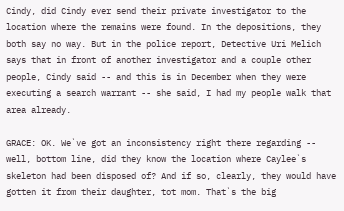Cindy, did Cindy ever send their private investigator to the location where the remains were found. In the depositions, they both say no way. But in the police report, Detective Uri Melich says that in front of another investigator and a couple other people, Cindy said -- and this is in December when they were executing a search warrant -- she said, I had my people walk that area already.

GRACE: OK. We`ve got an inconsistency right there regarding -- well, bottom line, did they know the location where Caylee`s skeleton had been disposed of? And if so, clearly, they would have gotten it from their daughter, tot mom. That`s the big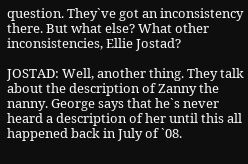question. They`ve got an inconsistency there. But what else? What other inconsistencies, Ellie Jostad?

JOSTAD: Well, another thing. They talk about the description of Zanny the nanny. George says that he`s never heard a description of her until this all happened back in July of `08.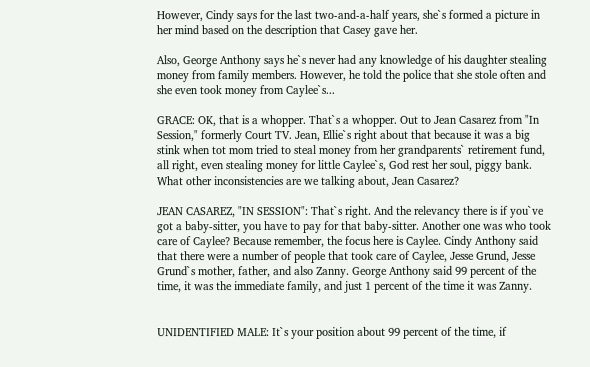However, Cindy says for the last two-and-a-half years, she`s formed a picture in her mind based on the description that Casey gave her.

Also, George Anthony says he`s never had any knowledge of his daughter stealing money from family members. However, he told the police that she stole often and she even took money from Caylee`s...

GRACE: OK, that is a whopper. That`s a whopper. Out to Jean Casarez from "In Session," formerly Court TV. Jean, Ellie`s right about that because it was a big stink when tot mom tried to steal money from her grandparents` retirement fund, all right, even stealing money for little Caylee`s, God rest her soul, piggy bank. What other inconsistencies are we talking about, Jean Casarez?

JEAN CASAREZ, "IN SESSION": That`s right. And the relevancy there is if you`ve got a baby-sitter, you have to pay for that baby-sitter. Another one was who took care of Caylee? Because remember, the focus here is Caylee. Cindy Anthony said that there were a number of people that took care of Caylee, Jesse Grund, Jesse Grund`s mother, father, and also Zanny. George Anthony said 99 percent of the time, it was the immediate family, and just 1 percent of the time it was Zanny.


UNIDENTIFIED MALE: It`s your position about 99 percent of the time, if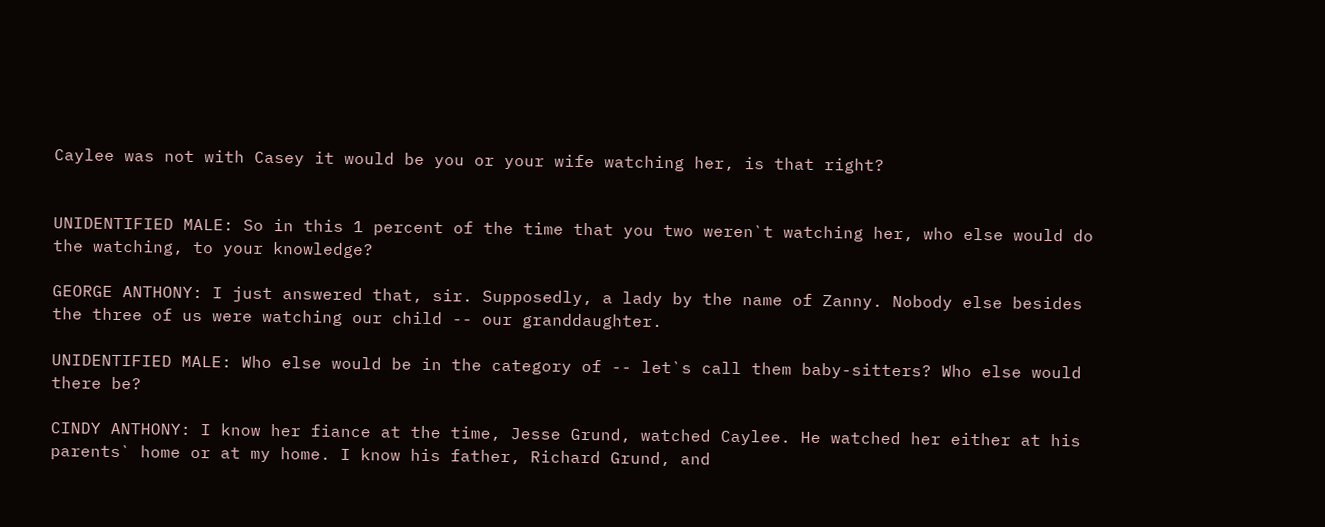Caylee was not with Casey it would be you or your wife watching her, is that right?


UNIDENTIFIED MALE: So in this 1 percent of the time that you two weren`t watching her, who else would do the watching, to your knowledge?

GEORGE ANTHONY: I just answered that, sir. Supposedly, a lady by the name of Zanny. Nobody else besides the three of us were watching our child -- our granddaughter.

UNIDENTIFIED MALE: Who else would be in the category of -- let`s call them baby-sitters? Who else would there be?

CINDY ANTHONY: I know her fiance at the time, Jesse Grund, watched Caylee. He watched her either at his parents` home or at my home. I know his father, Richard Grund, and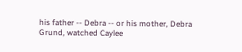his father -- Debra -- or his mother, Debra Grund, watched Caylee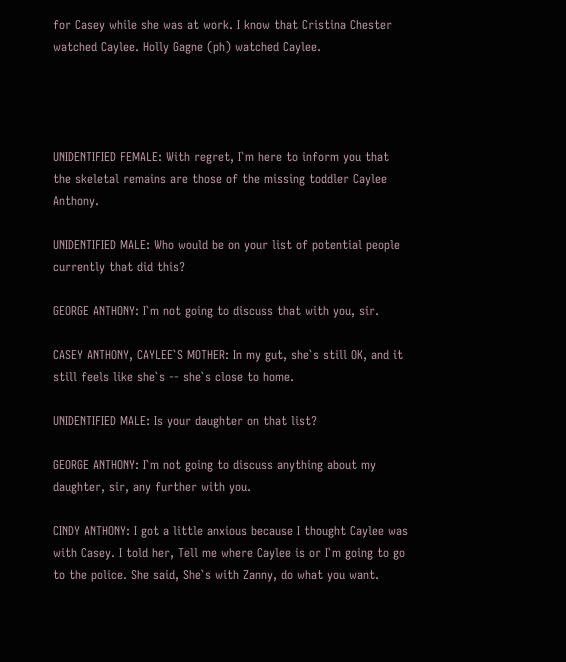for Casey while she was at work. I know that Cristina Chester watched Caylee. Holly Gagne (ph) watched Caylee.




UNIDENTIFIED FEMALE: With regret, I`m here to inform you that the skeletal remains are those of the missing toddler Caylee Anthony.

UNIDENTIFIED MALE: Who would be on your list of potential people currently that did this?

GEORGE ANTHONY: I`m not going to discuss that with you, sir.

CASEY ANTHONY, CAYLEE`S MOTHER: In my gut, she`s still OK, and it still feels like she`s -- she`s close to home.

UNIDENTIFIED MALE: Is your daughter on that list?

GEORGE ANTHONY: I`m not going to discuss anything about my daughter, sir, any further with you.

CINDY ANTHONY: I got a little anxious because I thought Caylee was with Casey. I told her, Tell me where Caylee is or I`m going to go to the police. She said, She`s with Zanny, do what you want.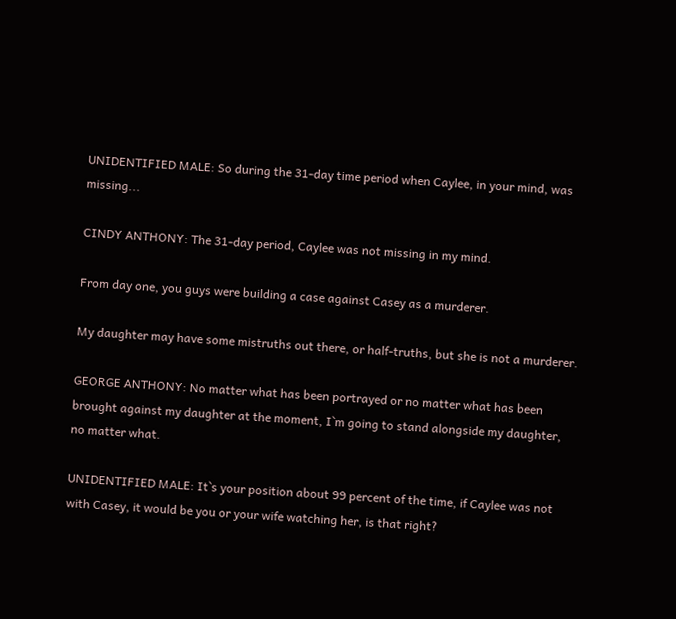UNIDENTIFIED MALE: So during the 31-day time period when Caylee, in your mind, was missing...

CINDY ANTHONY: The 31-day period, Caylee was not missing in my mind.

From day one, you guys were building a case against Casey as a murderer.

My daughter may have some mistruths out there, or half-truths, but she is not a murderer.

GEORGE ANTHONY: No matter what has been portrayed or no matter what has been brought against my daughter at the moment, I`m going to stand alongside my daughter, no matter what.

UNIDENTIFIED MALE: It`s your position about 99 percent of the time, if Caylee was not with Casey, it would be you or your wife watching her, is that right?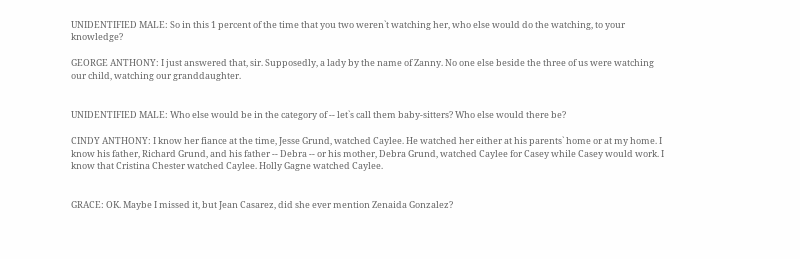UNIDENTIFIED MALE: So in this 1 percent of the time that you two weren`t watching her, who else would do the watching, to your knowledge?

GEORGE ANTHONY: I just answered that, sir. Supposedly, a lady by the name of Zanny. No one else beside the three of us were watching our child, watching our granddaughter.


UNIDENTIFIED MALE: Who else would be in the category of -- let`s call them baby-sitters? Who else would there be?

CINDY ANTHONY: I know her fiance at the time, Jesse Grund, watched Caylee. He watched her either at his parents` home or at my home. I know his father, Richard Grund, and his father -- Debra -- or his mother, Debra Grund, watched Caylee for Casey while Casey would work. I know that Cristina Chester watched Caylee. Holly Gagne watched Caylee.


GRACE: OK. Maybe I missed it, but Jean Casarez, did she ever mention Zenaida Gonzalez?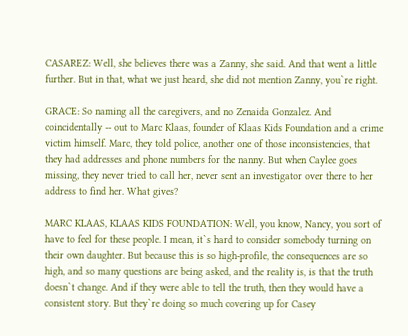CASAREZ: Well, she believes there was a Zanny, she said. And that went a little further. But in that, what we just heard, she did not mention Zanny, you`re right.

GRACE: So naming all the caregivers, and no Zenaida Gonzalez. And coincidentally -- out to Marc Klaas, founder of Klaas Kids Foundation and a crime victim himself. Marc, they told police, another one of those inconsistencies, that they had addresses and phone numbers for the nanny. But when Caylee goes missing, they never tried to call her, never sent an investigator over there to her address to find her. What gives?

MARC KLAAS, KLAAS KIDS FOUNDATION: Well, you know, Nancy, you sort of have to feel for these people. I mean, it`s hard to consider somebody turning on their own daughter. But because this is so high-profile, the consequences are so high, and so many questions are being asked, and the reality is, is that the truth doesn`t change. And if they were able to tell the truth, then they would have a consistent story. But they`re doing so much covering up for Casey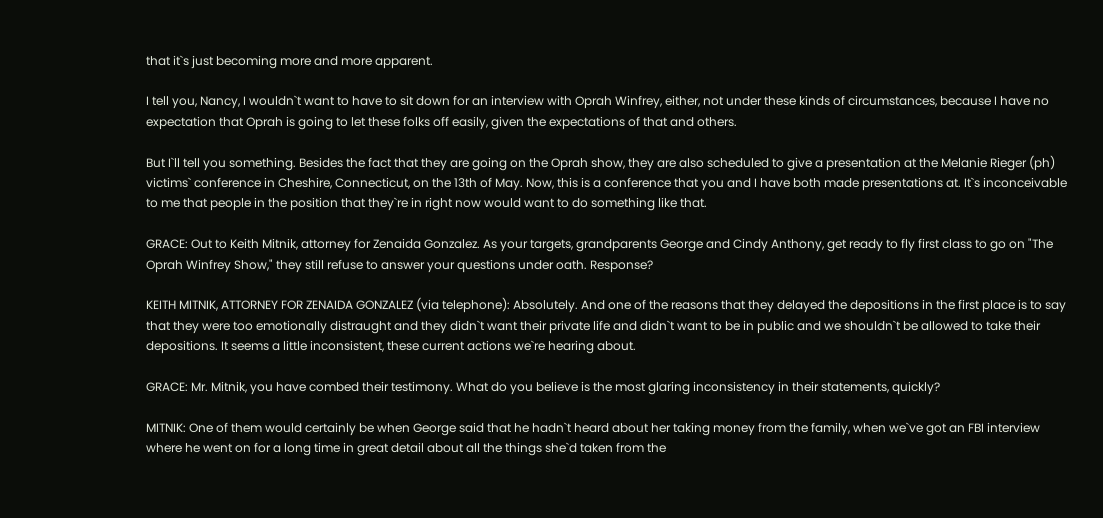that it`s just becoming more and more apparent.

I tell you, Nancy, I wouldn`t want to have to sit down for an interview with Oprah Winfrey, either, not under these kinds of circumstances, because I have no expectation that Oprah is going to let these folks off easily, given the expectations of that and others.

But I`ll tell you something. Besides the fact that they are going on the Oprah show, they are also scheduled to give a presentation at the Melanie Rieger (ph) victims` conference in Cheshire, Connecticut, on the 13th of May. Now, this is a conference that you and I have both made presentations at. It`s inconceivable to me that people in the position that they`re in right now would want to do something like that.

GRACE: Out to Keith Mitnik, attorney for Zenaida Gonzalez. As your targets, grandparents George and Cindy Anthony, get ready to fly first class to go on "The Oprah Winfrey Show," they still refuse to answer your questions under oath. Response?

KEITH MITNIK, ATTORNEY FOR ZENAIDA GONZALEZ (via telephone): Absolutely. And one of the reasons that they delayed the depositions in the first place is to say that they were too emotionally distraught and they didn`t want their private life and didn`t want to be in public and we shouldn`t be allowed to take their depositions. It seems a little inconsistent, these current actions we`re hearing about.

GRACE: Mr. Mitnik, you have combed their testimony. What do you believe is the most glaring inconsistency in their statements, quickly?

MITNIK: One of them would certainly be when George said that he hadn`t heard about her taking money from the family, when we`ve got an FBI interview where he went on for a long time in great detail about all the things she`d taken from the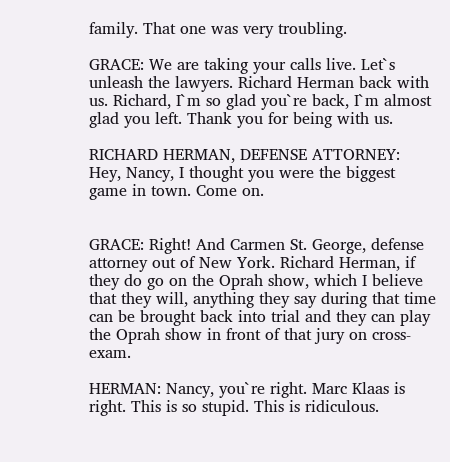family. That one was very troubling.

GRACE: We are taking your calls live. Let`s unleash the lawyers. Richard Herman back with us. Richard, I`m so glad you`re back, I`m almost glad you left. Thank you for being with us.

RICHARD HERMAN, DEFENSE ATTORNEY: Hey, Nancy, I thought you were the biggest game in town. Come on.


GRACE: Right! And Carmen St. George, defense attorney out of New York. Richard Herman, if they do go on the Oprah show, which I believe that they will, anything they say during that time can be brought back into trial and they can play the Oprah show in front of that jury on cross-exam.

HERMAN: Nancy, you`re right. Marc Klaas is right. This is so stupid. This is ridiculous.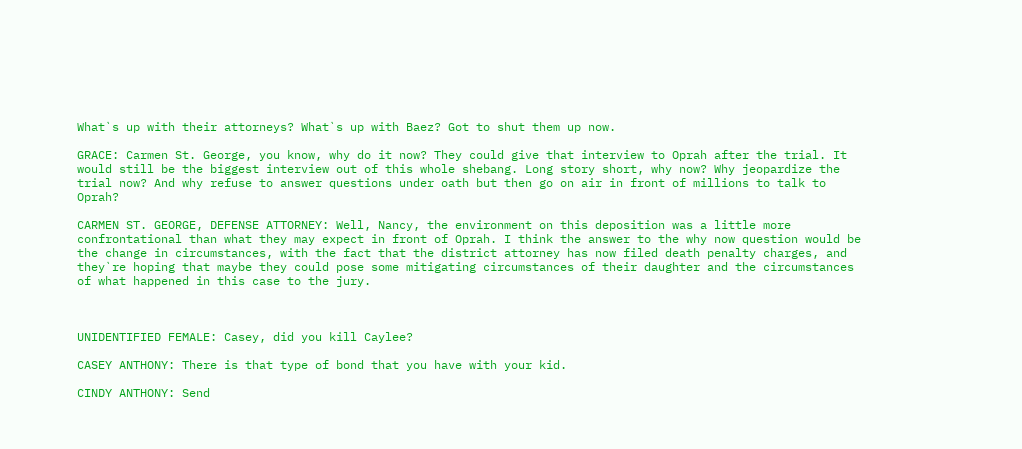What`s up with their attorneys? What`s up with Baez? Got to shut them up now.

GRACE: Carmen St. George, you know, why do it now? They could give that interview to Oprah after the trial. It would still be the biggest interview out of this whole shebang. Long story short, why now? Why jeopardize the trial now? And why refuse to answer questions under oath but then go on air in front of millions to talk to Oprah?

CARMEN ST. GEORGE, DEFENSE ATTORNEY: Well, Nancy, the environment on this deposition was a little more confrontational than what they may expect in front of Oprah. I think the answer to the why now question would be the change in circumstances, with the fact that the district attorney has now filed death penalty charges, and they`re hoping that maybe they could pose some mitigating circumstances of their daughter and the circumstances of what happened in this case to the jury.



UNIDENTIFIED FEMALE: Casey, did you kill Caylee?

CASEY ANTHONY: There is that type of bond that you have with your kid.

CINDY ANTHONY: Send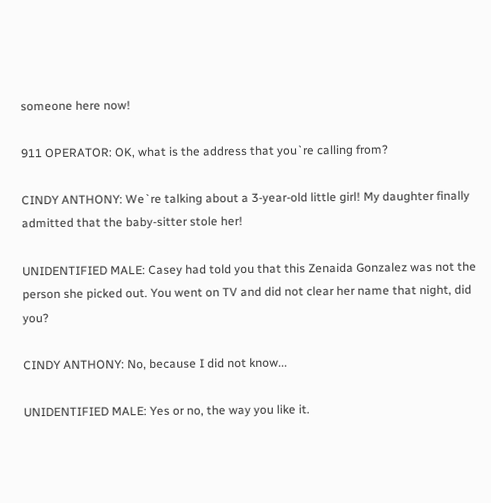someone here now!

911 OPERATOR: OK, what is the address that you`re calling from?

CINDY ANTHONY: We`re talking about a 3-year-old little girl! My daughter finally admitted that the baby-sitter stole her!

UNIDENTIFIED MALE: Casey had told you that this Zenaida Gonzalez was not the person she picked out. You went on TV and did not clear her name that night, did you?

CINDY ANTHONY: No, because I did not know...

UNIDENTIFIED MALE: Yes or no, the way you like it.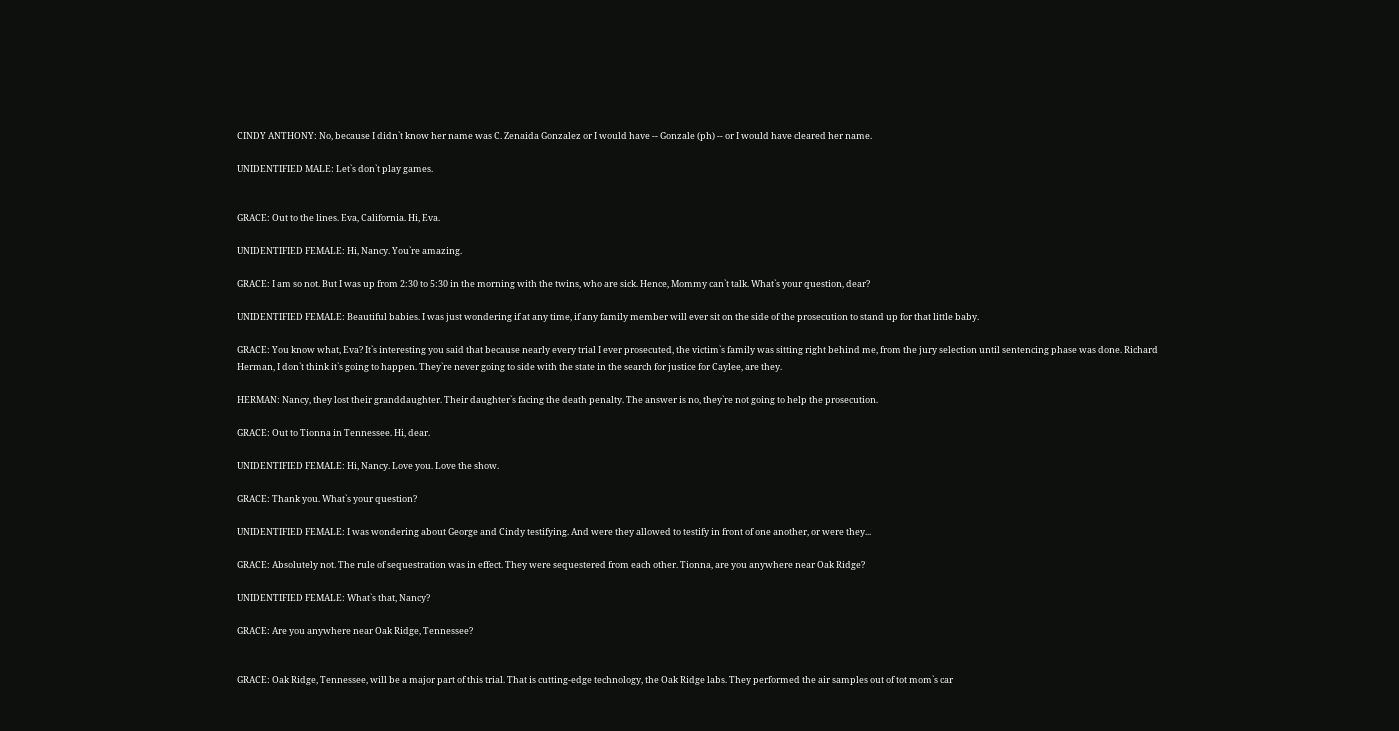CINDY ANTHONY: No, because I didn`t know her name was C. Zenaida Gonzalez or I would have -- Gonzale (ph) -- or I would have cleared her name.

UNIDENTIFIED MALE: Let`s don`t play games.


GRACE: Out to the lines. Eva, California. Hi, Eva.

UNIDENTIFIED FEMALE: Hi, Nancy. You`re amazing.

GRACE: I am so not. But I was up from 2:30 to 5:30 in the morning with the twins, who are sick. Hence, Mommy can`t talk. What`s your question, dear?

UNIDENTIFIED FEMALE: Beautiful babies. I was just wondering if at any time, if any family member will ever sit on the side of the prosecution to stand up for that little baby.

GRACE: You know what, Eva? It`s interesting you said that because nearly every trial I ever prosecuted, the victim`s family was sitting right behind me, from the jury selection until sentencing phase was done. Richard Herman, I don`t think it`s going to happen. They`re never going to side with the state in the search for justice for Caylee, are they.

HERMAN: Nancy, they lost their granddaughter. Their daughter`s facing the death penalty. The answer is no, they`re not going to help the prosecution.

GRACE: Out to Tionna in Tennessee. Hi, dear.

UNIDENTIFIED FEMALE: Hi, Nancy. Love you. Love the show.

GRACE: Thank you. What`s your question?

UNIDENTIFIED FEMALE: I was wondering about George and Cindy testifying. And were they allowed to testify in front of one another, or were they...

GRACE: Absolutely not. The rule of sequestration was in effect. They were sequestered from each other. Tionna, are you anywhere near Oak Ridge?

UNIDENTIFIED FEMALE: What`s that, Nancy?

GRACE: Are you anywhere near Oak Ridge, Tennessee?


GRACE: Oak Ridge, Tennessee, will be a major part of this trial. That is cutting-edge technology, the Oak Ridge labs. They performed the air samples out of tot mom`s car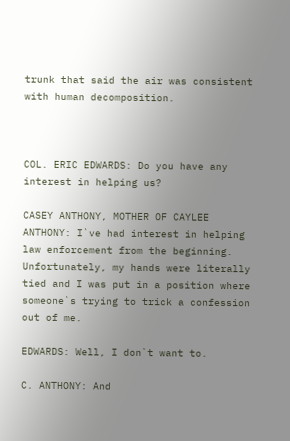trunk that said the air was consistent with human decomposition.



COL. ERIC EDWARDS: Do you have any interest in helping us?

CASEY ANTHONY, MOTHER OF CAYLEE ANTHONY: I`ve had interest in helping law enforcement from the beginning. Unfortunately, my hands were literally tied and I was put in a position where someone`s trying to trick a confession out of me.

EDWARDS: Well, I don`t want to.

C. ANTHONY: And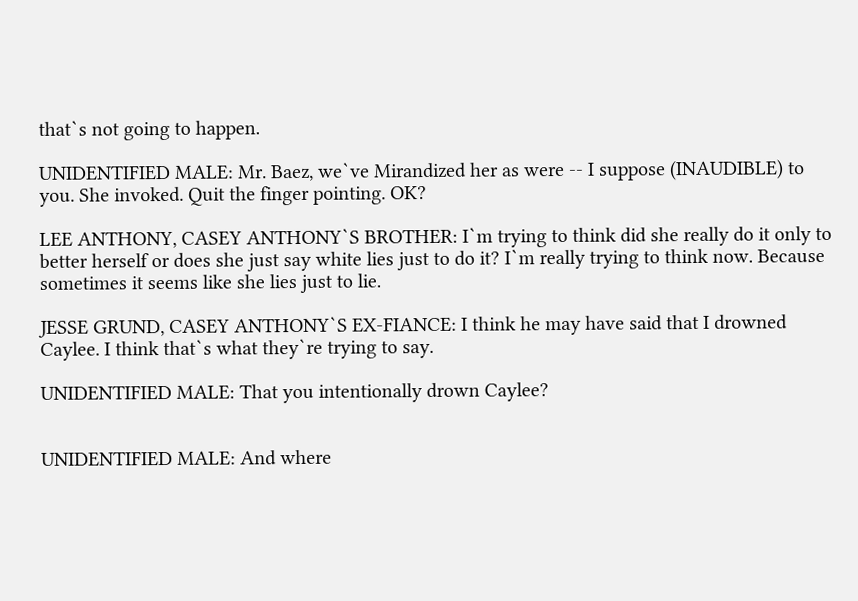that`s not going to happen.

UNIDENTIFIED MALE: Mr. Baez, we`ve Mirandized her as were -- I suppose (INAUDIBLE) to you. She invoked. Quit the finger pointing. OK?

LEE ANTHONY, CASEY ANTHONY`S BROTHER: I`m trying to think did she really do it only to better herself or does she just say white lies just to do it? I`m really trying to think now. Because sometimes it seems like she lies just to lie.

JESSE GRUND, CASEY ANTHONY`S EX-FIANCE: I think he may have said that I drowned Caylee. I think that`s what they`re trying to say.

UNIDENTIFIED MALE: That you intentionally drown Caylee?


UNIDENTIFIED MALE: And where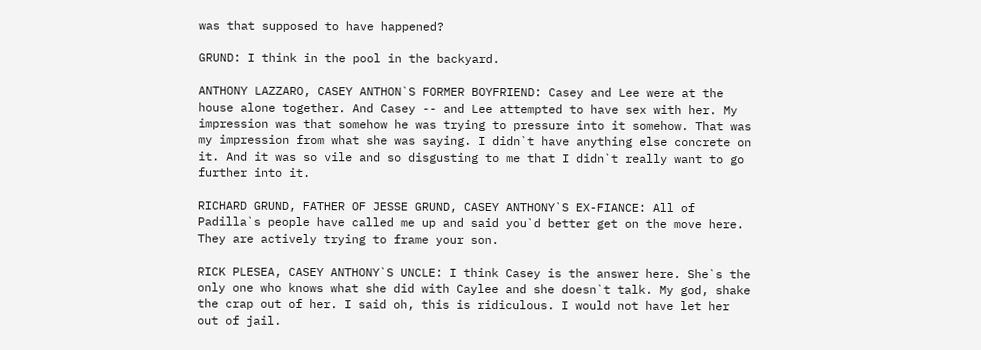was that supposed to have happened?

GRUND: I think in the pool in the backyard.

ANTHONY LAZZARO, CASEY ANTHON`S FORMER BOYFRIEND: Casey and Lee were at the house alone together. And Casey -- and Lee attempted to have sex with her. My impression was that somehow he was trying to pressure into it somehow. That was my impression from what she was saying. I didn`t have anything else concrete on it. And it was so vile and so disgusting to me that I didn`t really want to go further into it.

RICHARD GRUND, FATHER OF JESSE GRUND, CASEY ANTHONY`S EX-FIANCE: All of Padilla`s people have called me up and said you`d better get on the move here. They are actively trying to frame your son.

RICK PLESEA, CASEY ANTHONY`S UNCLE: I think Casey is the answer here. She`s the only one who knows what she did with Caylee and she doesn`t talk. My god, shake the crap out of her. I said oh, this is ridiculous. I would not have let her out of jail.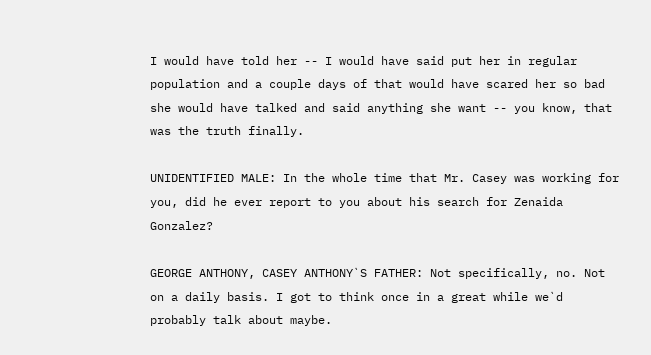I would have told her -- I would have said put her in regular population and a couple days of that would have scared her so bad she would have talked and said anything she want -- you know, that was the truth finally.

UNIDENTIFIED MALE: In the whole time that Mr. Casey was working for you, did he ever report to you about his search for Zenaida Gonzalez?

GEORGE ANTHONY, CASEY ANTHONY`S FATHER: Not specifically, no. Not on a daily basis. I got to think once in a great while we`d probably talk about maybe.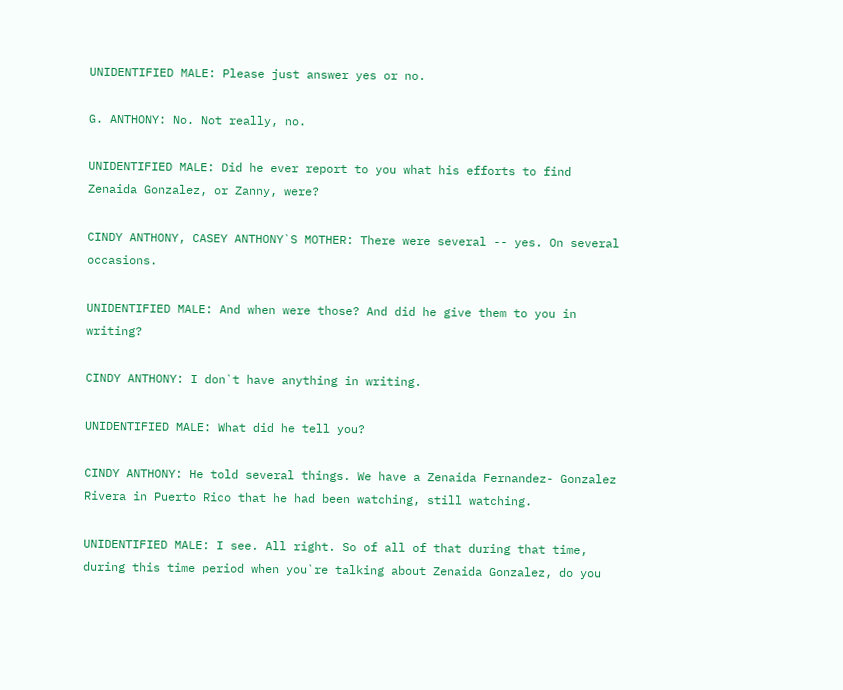UNIDENTIFIED MALE: Please just answer yes or no.

G. ANTHONY: No. Not really, no.

UNIDENTIFIED MALE: Did he ever report to you what his efforts to find Zenaida Gonzalez, or Zanny, were?

CINDY ANTHONY, CASEY ANTHONY`S MOTHER: There were several -- yes. On several occasions.

UNIDENTIFIED MALE: And when were those? And did he give them to you in writing?

CINDY ANTHONY: I don`t have anything in writing.

UNIDENTIFIED MALE: What did he tell you?

CINDY ANTHONY: He told several things. We have a Zenaida Fernandez- Gonzalez Rivera in Puerto Rico that he had been watching, still watching.

UNIDENTIFIED MALE: I see. All right. So of all of that during that time, during this time period when you`re talking about Zenaida Gonzalez, do you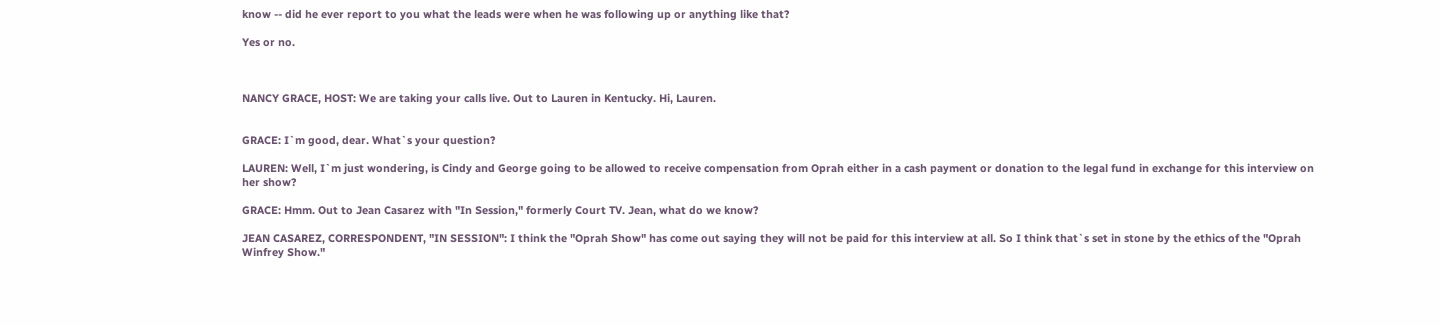know -- did he ever report to you what the leads were when he was following up or anything like that?

Yes or no.



NANCY GRACE, HOST: We are taking your calls live. Out to Lauren in Kentucky. Hi, Lauren.


GRACE: I`m good, dear. What`s your question?

LAUREN: Well, I`m just wondering, is Cindy and George going to be allowed to receive compensation from Oprah either in a cash payment or donation to the legal fund in exchange for this interview on her show?

GRACE: Hmm. Out to Jean Casarez with "In Session," formerly Court TV. Jean, what do we know?

JEAN CASAREZ, CORRESPONDENT, "IN SESSION": I think the "Oprah Show" has come out saying they will not be paid for this interview at all. So I think that`s set in stone by the ethics of the "Oprah Winfrey Show."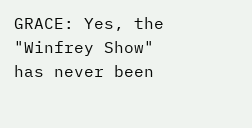GRACE: Yes, the "Winfrey Show" has never been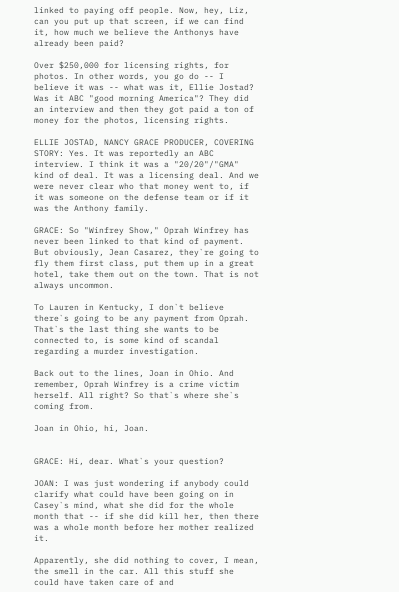linked to paying off people. Now, hey, Liz, can you put up that screen, if we can find it, how much we believe the Anthonys have already been paid?

Over $250,000 for licensing rights, for photos. In other words, you go do -- I believe it was -- what was it, Ellie Jostad? Was it ABC "good morning America"? They did an interview and then they got paid a ton of money for the photos, licensing rights.

ELLIE JOSTAD, NANCY GRACE PRODUCER, COVERING STORY: Yes. It was reportedly an ABC interview. I think it was a "20/20"/"GMA" kind of deal. It was a licensing deal. And we were never clear who that money went to, if it was someone on the defense team or if it was the Anthony family.

GRACE: So "Winfrey Show," Oprah Winfrey has never been linked to that kind of payment. But obviously, Jean Casarez, they`re going to fly them first class, put them up in a great hotel, take them out on the town. That is not always uncommon.

To Lauren in Kentucky, I don`t believe there`s going to be any payment from Oprah. That`s the last thing she wants to be connected to, is some kind of scandal regarding a murder investigation.

Back out to the lines, Joan in Ohio. And remember, Oprah Winfrey is a crime victim herself. All right? So that`s where she`s coming from.

Joan in Ohio, hi, Joan.


GRACE: Hi, dear. What`s your question?

JOAN: I was just wondering if anybody could clarify what could have been going on in Casey`s mind, what she did for the whole month that -- if she did kill her, then there was a whole month before her mother realized it.

Apparently, she did nothing to cover, I mean, the smell in the car. All this stuff she could have taken care of and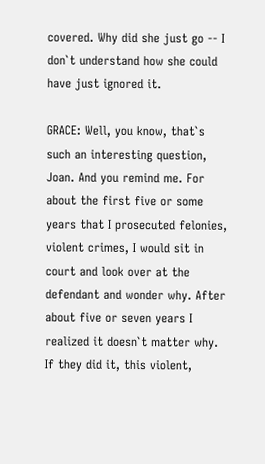covered. Why did she just go -- I don`t understand how she could have just ignored it.

GRACE: Well, you know, that`s such an interesting question, Joan. And you remind me. For about the first five or some years that I prosecuted felonies, violent crimes, I would sit in court and look over at the defendant and wonder why. After about five or seven years I realized it doesn`t matter why. If they did it, this violent,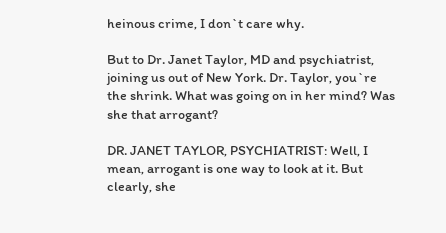heinous crime, I don`t care why.

But to Dr. Janet Taylor, MD and psychiatrist, joining us out of New York. Dr. Taylor, you`re the shrink. What was going on in her mind? Was she that arrogant?

DR. JANET TAYLOR, PSYCHIATRIST: Well, I mean, arrogant is one way to look at it. But clearly, she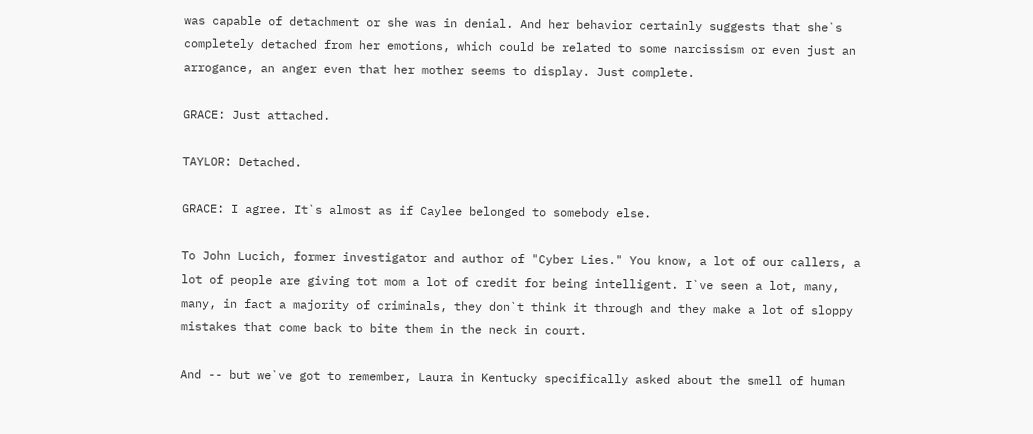was capable of detachment or she was in denial. And her behavior certainly suggests that she`s completely detached from her emotions, which could be related to some narcissism or even just an arrogance, an anger even that her mother seems to display. Just complete.

GRACE: Just attached.

TAYLOR: Detached.

GRACE: I agree. It`s almost as if Caylee belonged to somebody else.

To John Lucich, former investigator and author of "Cyber Lies." You know, a lot of our callers, a lot of people are giving tot mom a lot of credit for being intelligent. I`ve seen a lot, many, many, in fact a majority of criminals, they don`t think it through and they make a lot of sloppy mistakes that come back to bite them in the neck in court.

And -- but we`ve got to remember, Laura in Kentucky specifically asked about the smell of human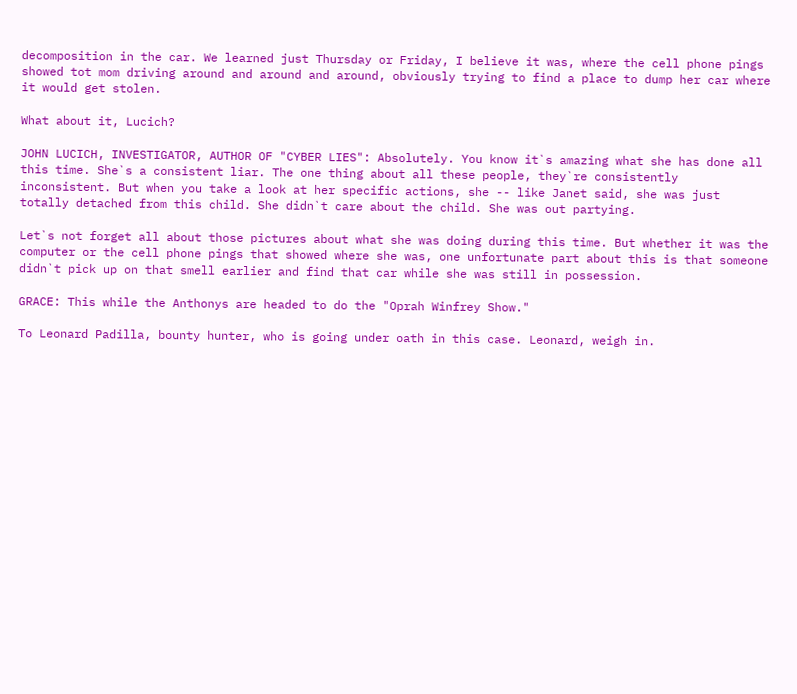decomposition in the car. We learned just Thursday or Friday, I believe it was, where the cell phone pings showed tot mom driving around and around and around, obviously trying to find a place to dump her car where it would get stolen.

What about it, Lucich?

JOHN LUCICH, INVESTIGATOR, AUTHOR OF "CYBER LIES": Absolutely. You know it`s amazing what she has done all this time. She`s a consistent liar. The one thing about all these people, they`re consistently inconsistent. But when you take a look at her specific actions, she -- like Janet said, she was just totally detached from this child. She didn`t care about the child. She was out partying.

Let`s not forget all about those pictures about what she was doing during this time. But whether it was the computer or the cell phone pings that showed where she was, one unfortunate part about this is that someone didn`t pick up on that smell earlier and find that car while she was still in possession.

GRACE: This while the Anthonys are headed to do the "Oprah Winfrey Show."

To Leonard Padilla, bounty hunter, who is going under oath in this case. Leonard, weigh in.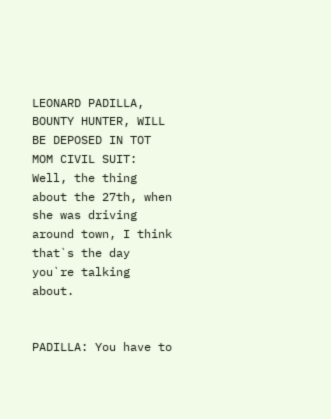LEONARD PADILLA, BOUNTY HUNTER, WILL BE DEPOSED IN TOT MOM CIVIL SUIT: Well, the thing about the 27th, when she was driving around town, I think that`s the day you`re talking about.


PADILLA: You have to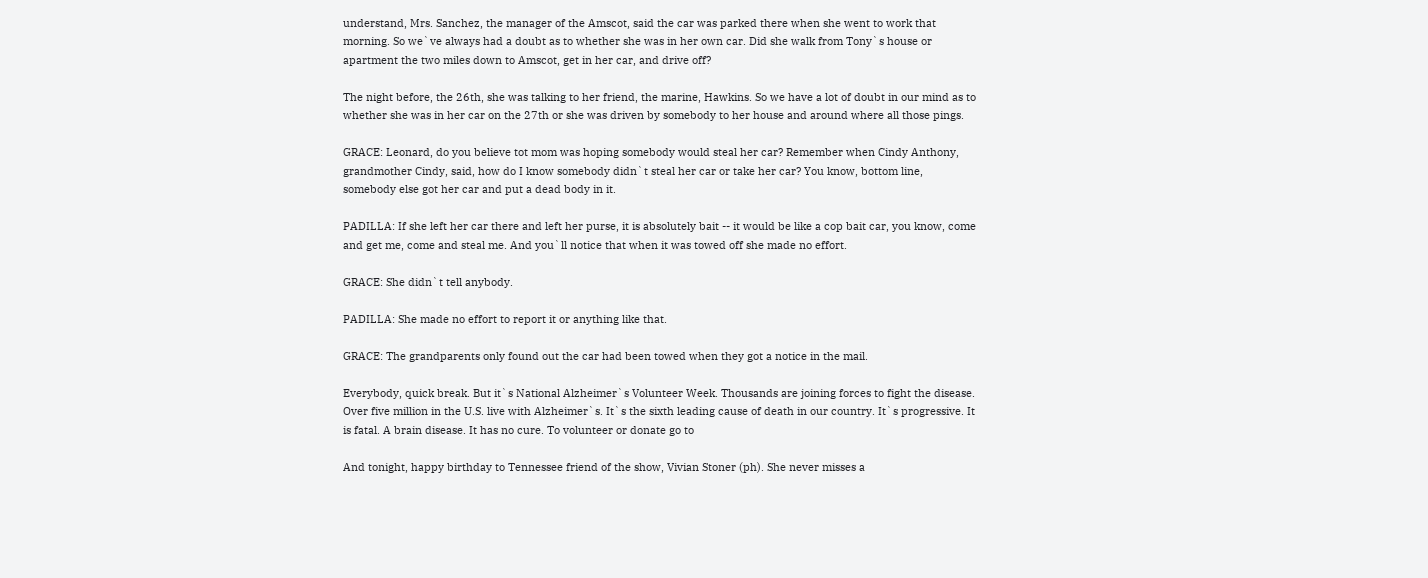understand, Mrs. Sanchez, the manager of the Amscot, said the car was parked there when she went to work that morning. So we`ve always had a doubt as to whether she was in her own car. Did she walk from Tony`s house or apartment the two miles down to Amscot, get in her car, and drive off?

The night before, the 26th, she was talking to her friend, the marine, Hawkins. So we have a lot of doubt in our mind as to whether she was in her car on the 27th or she was driven by somebody to her house and around where all those pings.

GRACE: Leonard, do you believe tot mom was hoping somebody would steal her car? Remember when Cindy Anthony, grandmother Cindy, said, how do I know somebody didn`t steal her car or take her car? You know, bottom line, somebody else got her car and put a dead body in it.

PADILLA: If she left her car there and left her purse, it is absolutely bait -- it would be like a cop bait car, you know, come and get me, come and steal me. And you`ll notice that when it was towed off she made no effort.

GRACE: She didn`t tell anybody.

PADILLA: She made no effort to report it or anything like that.

GRACE: The grandparents only found out the car had been towed when they got a notice in the mail.

Everybody, quick break. But it`s National Alzheimer`s Volunteer Week. Thousands are joining forces to fight the disease. Over five million in the U.S. live with Alzheimer`s. It`s the sixth leading cause of death in our country. It`s progressive. It is fatal. A brain disease. It has no cure. To volunteer or donate go to

And tonight, happy birthday to Tennessee friend of the show, Vivian Stoner (ph). She never misses a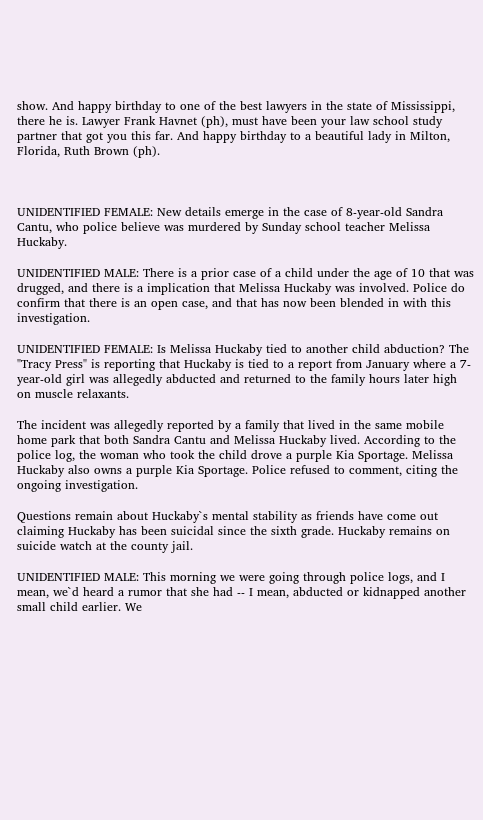show. And happy birthday to one of the best lawyers in the state of Mississippi, there he is. Lawyer Frank Havnet (ph), must have been your law school study partner that got you this far. And happy birthday to a beautiful lady in Milton, Florida, Ruth Brown (ph).



UNIDENTIFIED FEMALE: New details emerge in the case of 8-year-old Sandra Cantu, who police believe was murdered by Sunday school teacher Melissa Huckaby.

UNIDENTIFIED MALE: There is a prior case of a child under the age of 10 that was drugged, and there is a implication that Melissa Huckaby was involved. Police do confirm that there is an open case, and that has now been blended in with this investigation.

UNIDENTIFIED FEMALE: Is Melissa Huckaby tied to another child abduction? The "Tracy Press" is reporting that Huckaby is tied to a report from January where a 7-year-old girl was allegedly abducted and returned to the family hours later high on muscle relaxants.

The incident was allegedly reported by a family that lived in the same mobile home park that both Sandra Cantu and Melissa Huckaby lived. According to the police log, the woman who took the child drove a purple Kia Sportage. Melissa Huckaby also owns a purple Kia Sportage. Police refused to comment, citing the ongoing investigation.

Questions remain about Huckaby`s mental stability as friends have come out claiming Huckaby has been suicidal since the sixth grade. Huckaby remains on suicide watch at the county jail.

UNIDENTIFIED MALE: This morning we were going through police logs, and I mean, we`d heard a rumor that she had -- I mean, abducted or kidnapped another small child earlier. We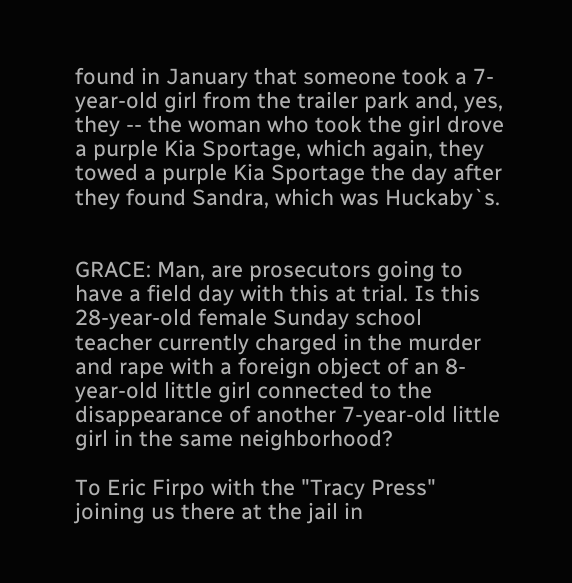found in January that someone took a 7-year-old girl from the trailer park and, yes, they -- the woman who took the girl drove a purple Kia Sportage, which again, they towed a purple Kia Sportage the day after they found Sandra, which was Huckaby`s.


GRACE: Man, are prosecutors going to have a field day with this at trial. Is this 28-year-old female Sunday school teacher currently charged in the murder and rape with a foreign object of an 8-year-old little girl connected to the disappearance of another 7-year-old little girl in the same neighborhood?

To Eric Firpo with the "Tracy Press" joining us there at the jail in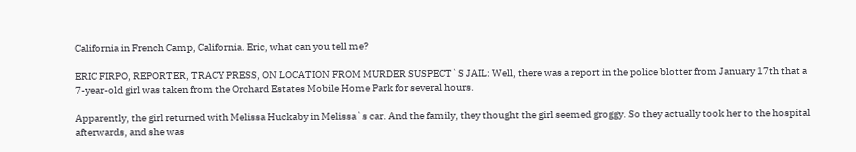California in French Camp, California. Eric, what can you tell me?

ERIC FIRPO, REPORTER, TRACY PRESS, ON LOCATION FROM MURDER SUSPECT`S JAIL: Well, there was a report in the police blotter from January 17th that a 7-year-old girl was taken from the Orchard Estates Mobile Home Park for several hours.

Apparently, the girl returned with Melissa Huckaby in Melissa`s car. And the family, they thought the girl seemed groggy. So they actually took her to the hospital afterwards, and she was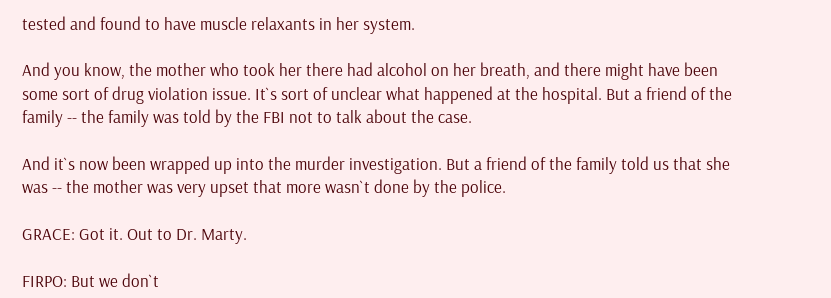tested and found to have muscle relaxants in her system.

And you know, the mother who took her there had alcohol on her breath, and there might have been some sort of drug violation issue. It`s sort of unclear what happened at the hospital. But a friend of the family -- the family was told by the FBI not to talk about the case.

And it`s now been wrapped up into the murder investigation. But a friend of the family told us that she was -- the mother was very upset that more wasn`t done by the police.

GRACE: Got it. Out to Dr. Marty.

FIRPO: But we don`t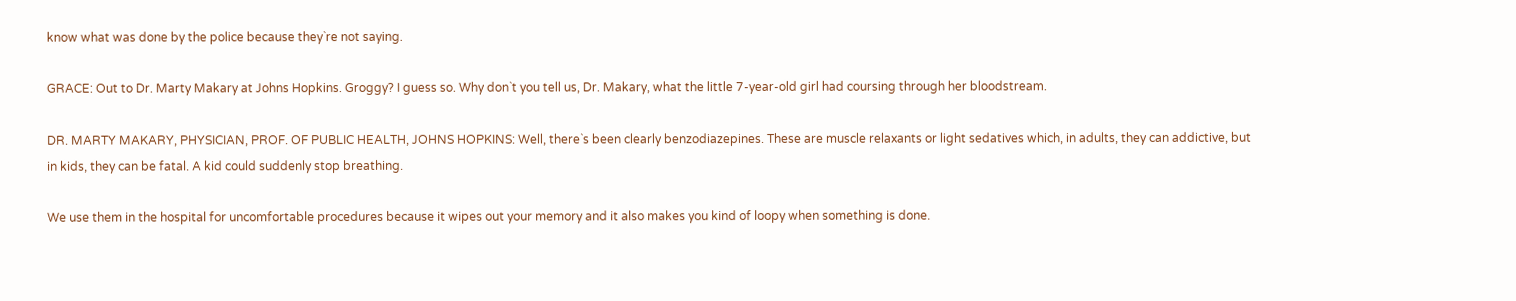know what was done by the police because they`re not saying.

GRACE: Out to Dr. Marty Makary at Johns Hopkins. Groggy? I guess so. Why don`t you tell us, Dr. Makary, what the little 7-year-old girl had coursing through her bloodstream.

DR. MARTY MAKARY, PHYSICIAN, PROF. OF PUBLIC HEALTH, JOHNS HOPKINS: Well, there`s been clearly benzodiazepines. These are muscle relaxants or light sedatives which, in adults, they can addictive, but in kids, they can be fatal. A kid could suddenly stop breathing.

We use them in the hospital for uncomfortable procedures because it wipes out your memory and it also makes you kind of loopy when something is done.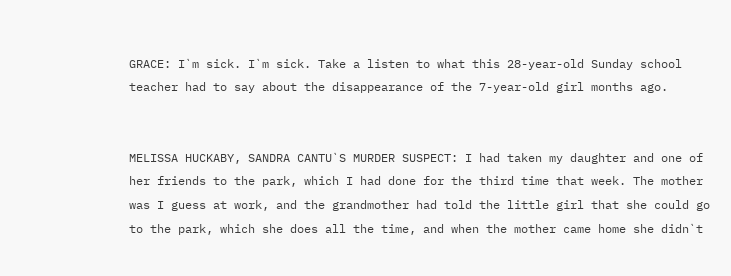GRACE: I`m sick. I`m sick. Take a listen to what this 28-year-old Sunday school teacher had to say about the disappearance of the 7-year-old girl months ago.


MELISSA HUCKABY, SANDRA CANTU`S MURDER SUSPECT: I had taken my daughter and one of her friends to the park, which I had done for the third time that week. The mother was I guess at work, and the grandmother had told the little girl that she could go to the park, which she does all the time, and when the mother came home she didn`t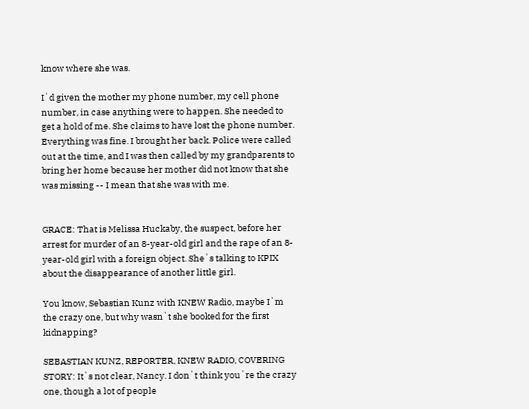know where she was.

I`d given the mother my phone number, my cell phone number, in case anything were to happen. She needed to get a hold of me. She claims to have lost the phone number. Everything was fine. I brought her back. Police were called out at the time, and I was then called by my grandparents to bring her home because her mother did not know that she was missing -- I mean that she was with me.


GRACE: That is Melissa Huckaby, the suspect, before her arrest for murder of an 8-year-old girl and the rape of an 8-year-old girl with a foreign object. She`s talking to KPIX about the disappearance of another little girl.

You know, Sebastian Kunz with KNEW Radio, maybe I`m the crazy one, but why wasn`t she booked for the first kidnapping?

SEBASTIAN KUNZ, REPORTER, KNEW RADIO, COVERING STORY: It`s not clear, Nancy. I don`t think you`re the crazy one, though a lot of people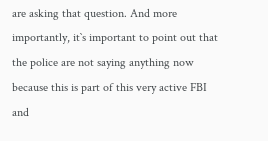are asking that question. And more importantly, it`s important to point out that the police are not saying anything now because this is part of this very active FBI and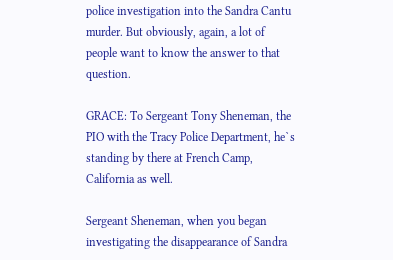police investigation into the Sandra Cantu murder. But obviously, again, a lot of people want to know the answer to that question.

GRACE: To Sergeant Tony Sheneman, the PIO with the Tracy Police Department, he`s standing by there at French Camp, California as well.

Sergeant Sheneman, when you began investigating the disappearance of Sandra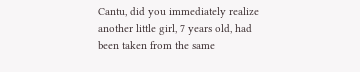Cantu, did you immediately realize another little girl, 7 years old, had been taken from the same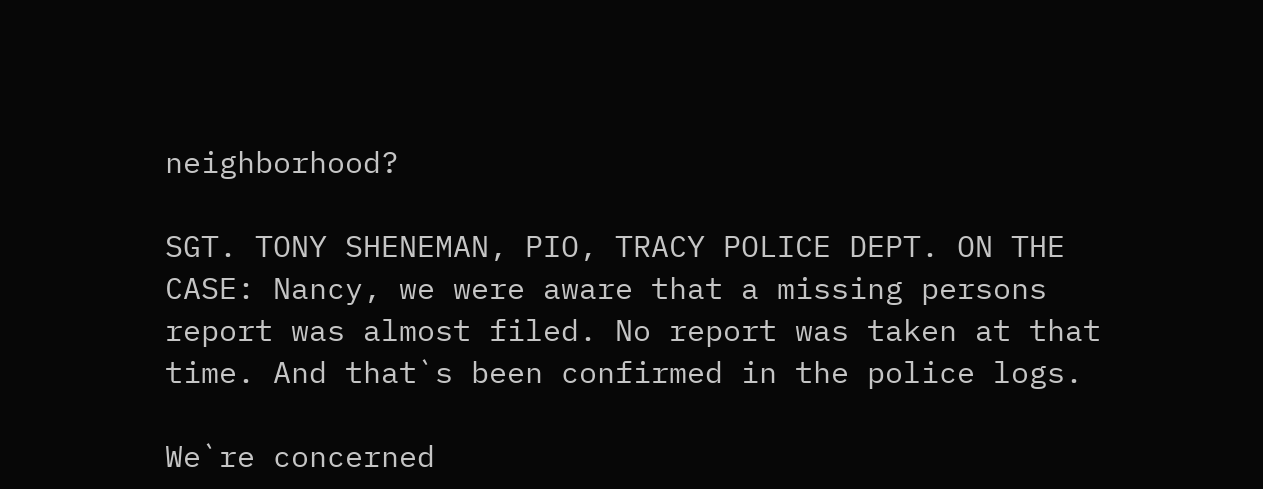neighborhood?

SGT. TONY SHENEMAN, PIO, TRACY POLICE DEPT. ON THE CASE: Nancy, we were aware that a missing persons report was almost filed. No report was taken at that time. And that`s been confirmed in the police logs.

We`re concerned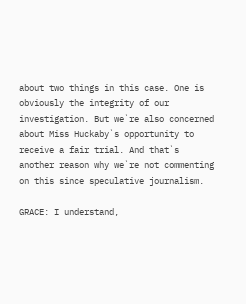about two things in this case. One is obviously the integrity of our investigation. But we`re also concerned about Miss Huckaby`s opportunity to receive a fair trial. And that`s another reason why we`re not commenting on this since speculative journalism.

GRACE: I understand,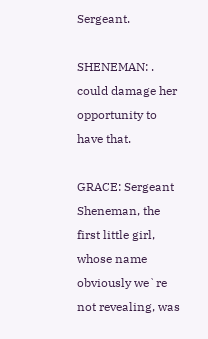Sergeant.

SHENEMAN: . could damage her opportunity to have that.

GRACE: Sergeant Sheneman, the first little girl, whose name obviously we`re not revealing, was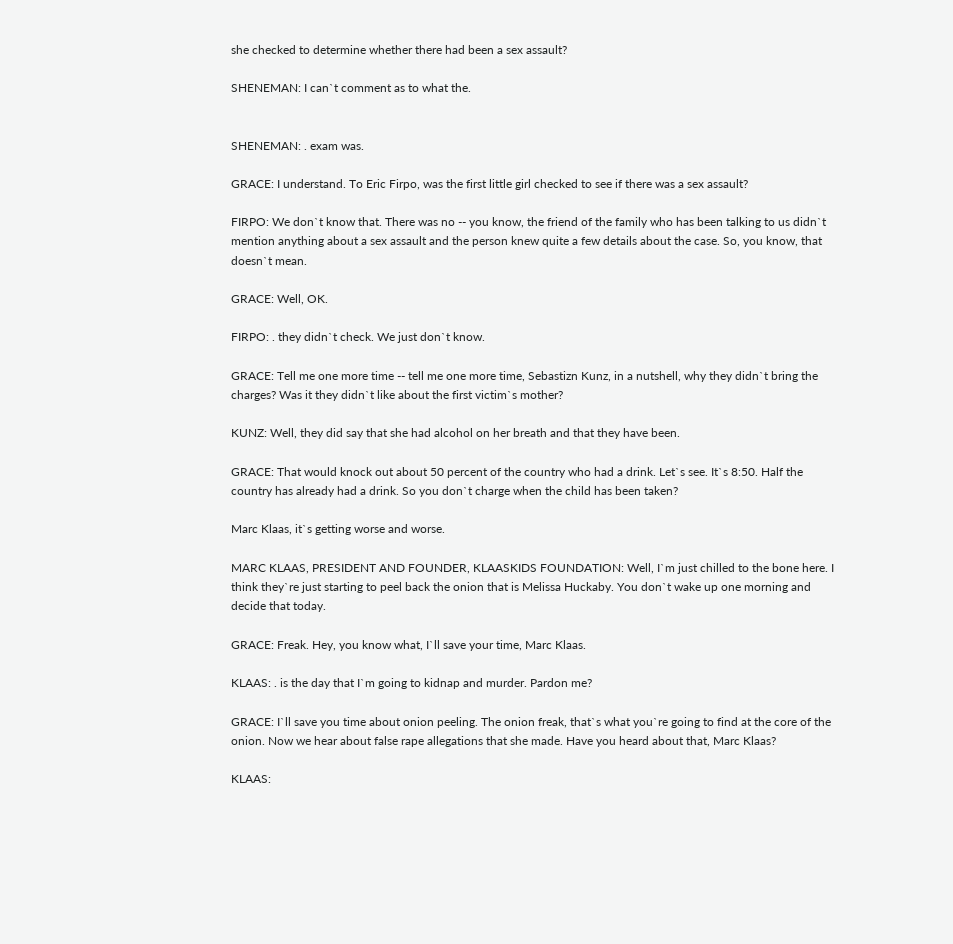she checked to determine whether there had been a sex assault?

SHENEMAN: I can`t comment as to what the.


SHENEMAN: . exam was.

GRACE: I understand. To Eric Firpo, was the first little girl checked to see if there was a sex assault?

FIRPO: We don`t know that. There was no -- you know, the friend of the family who has been talking to us didn`t mention anything about a sex assault and the person knew quite a few details about the case. So, you know, that doesn`t mean.

GRACE: Well, OK.

FIRPO: . they didn`t check. We just don`t know.

GRACE: Tell me one more time -- tell me one more time, Sebastizn Kunz, in a nutshell, why they didn`t bring the charges? Was it they didn`t like about the first victim`s mother?

KUNZ: Well, they did say that she had alcohol on her breath and that they have been.

GRACE: That would knock out about 50 percent of the country who had a drink. Let`s see. It`s 8:50. Half the country has already had a drink. So you don`t charge when the child has been taken?

Marc Klaas, it`s getting worse and worse.

MARC KLAAS, PRESIDENT AND FOUNDER, KLAASKIDS FOUNDATION: Well, I`m just chilled to the bone here. I think they`re just starting to peel back the onion that is Melissa Huckaby. You don`t wake up one morning and decide that today.

GRACE: Freak. Hey, you know what, I`ll save your time, Marc Klaas.

KLAAS: . is the day that I`m going to kidnap and murder. Pardon me?

GRACE: I`ll save you time about onion peeling. The onion freak, that`s what you`re going to find at the core of the onion. Now we hear about false rape allegations that she made. Have you heard about that, Marc Klaas?

KLAAS: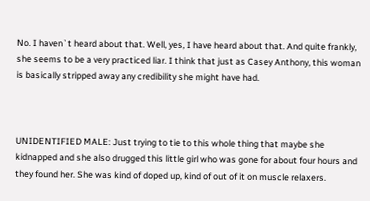No. I haven`t heard about that. Well, yes, I have heard about that. And quite frankly, she seems to be a very practiced liar. I think that just as Casey Anthony, this woman is basically stripped away any credibility she might have had.



UNIDENTIFIED MALE: Just trying to tie to this whole thing that maybe she kidnapped and she also drugged this little girl who was gone for about four hours and they found her. She was kind of doped up, kind of out of it on muscle relaxers.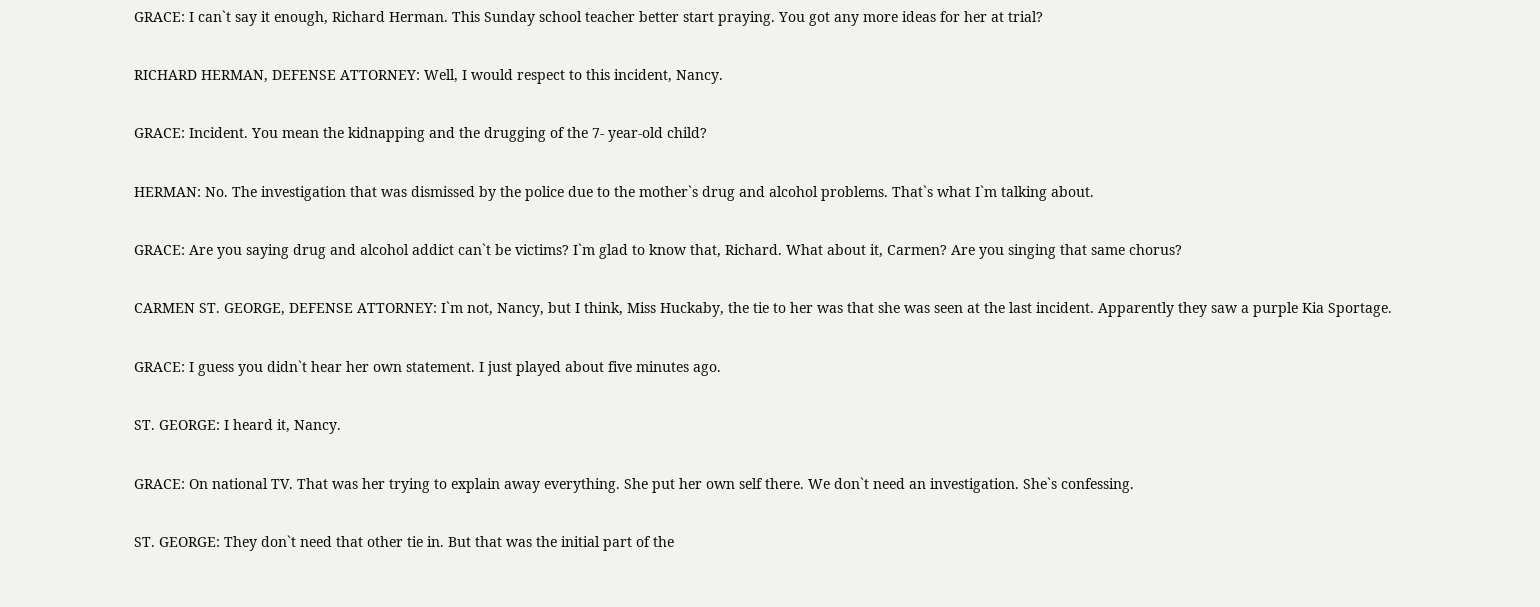GRACE: I can`t say it enough, Richard Herman. This Sunday school teacher better start praying. You got any more ideas for her at trial?

RICHARD HERMAN, DEFENSE ATTORNEY: Well, I would respect to this incident, Nancy.

GRACE: Incident. You mean the kidnapping and the drugging of the 7- year-old child?

HERMAN: No. The investigation that was dismissed by the police due to the mother`s drug and alcohol problems. That`s what I`m talking about.

GRACE: Are you saying drug and alcohol addict can`t be victims? I`m glad to know that, Richard. What about it, Carmen? Are you singing that same chorus?

CARMEN ST. GEORGE, DEFENSE ATTORNEY: I`m not, Nancy, but I think, Miss Huckaby, the tie to her was that she was seen at the last incident. Apparently they saw a purple Kia Sportage.

GRACE: I guess you didn`t hear her own statement. I just played about five minutes ago.

ST. GEORGE: I heard it, Nancy.

GRACE: On national TV. That was her trying to explain away everything. She put her own self there. We don`t need an investigation. She`s confessing.

ST. GEORGE: They don`t need that other tie in. But that was the initial part of the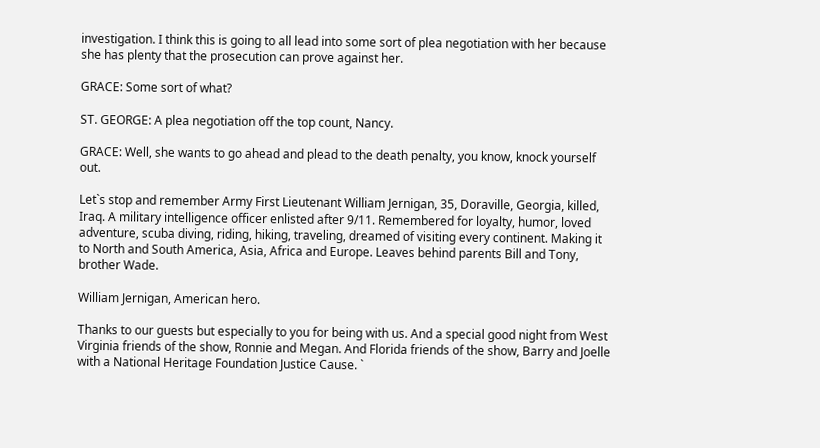investigation. I think this is going to all lead into some sort of plea negotiation with her because she has plenty that the prosecution can prove against her.

GRACE: Some sort of what?

ST. GEORGE: A plea negotiation off the top count, Nancy.

GRACE: Well, she wants to go ahead and plead to the death penalty, you know, knock yourself out.

Let`s stop and remember Army First Lieutenant William Jernigan, 35, Doraville, Georgia, killed, Iraq. A military intelligence officer enlisted after 9/11. Remembered for loyalty, humor, loved adventure, scuba diving, riding, hiking, traveling, dreamed of visiting every continent. Making it to North and South America, Asia, Africa and Europe. Leaves behind parents Bill and Tony, brother Wade.

William Jernigan, American hero.

Thanks to our guests but especially to you for being with us. And a special good night from West Virginia friends of the show, Ronnie and Megan. And Florida friends of the show, Barry and Joelle with a National Heritage Foundation Justice Cause. `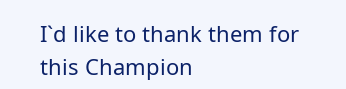I`d like to thank them for this Champion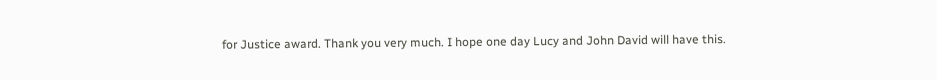for Justice award. Thank you very much. I hope one day Lucy and John David will have this.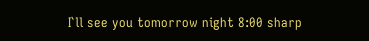I`ll see you tomorrow night 8:00 sharp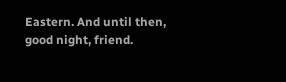Eastern. And until then, good night, friend.